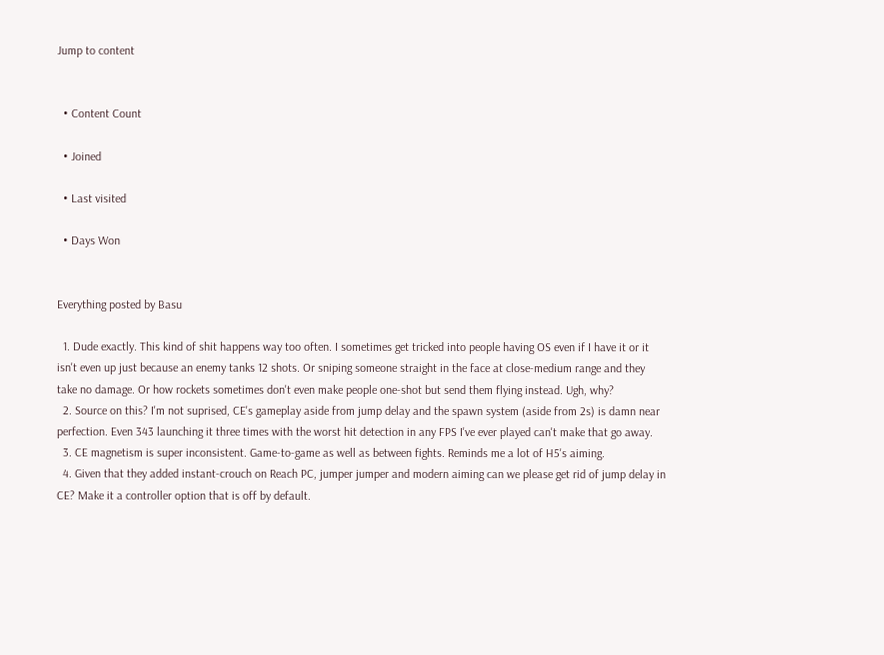Jump to content


  • Content Count

  • Joined

  • Last visited

  • Days Won


Everything posted by Basu

  1. Dude exactly. This kind of shit happens way too often. I sometimes get tricked into people having OS even if I have it or it isn't even up just because an enemy tanks 12 shots. Or sniping someone straight in the face at close-medium range and they take no damage. Or how rockets sometimes don't even make people one-shot but send them flying instead. Ugh, why?
  2. Source on this? I'm not suprised, CE's gameplay aside from jump delay and the spawn system (aside from 2s) is damn near perfection. Even 343 launching it three times with the worst hit detection in any FPS I've ever played can't make that go away.
  3. CE magnetism is super inconsistent. Game-to-game as well as between fights. Reminds me a lot of H5's aiming.
  4. Given that they added instant-crouch on Reach PC, jumper jumper and modern aiming can we please get rid of jump delay in CE? Make it a controller option that is off by default.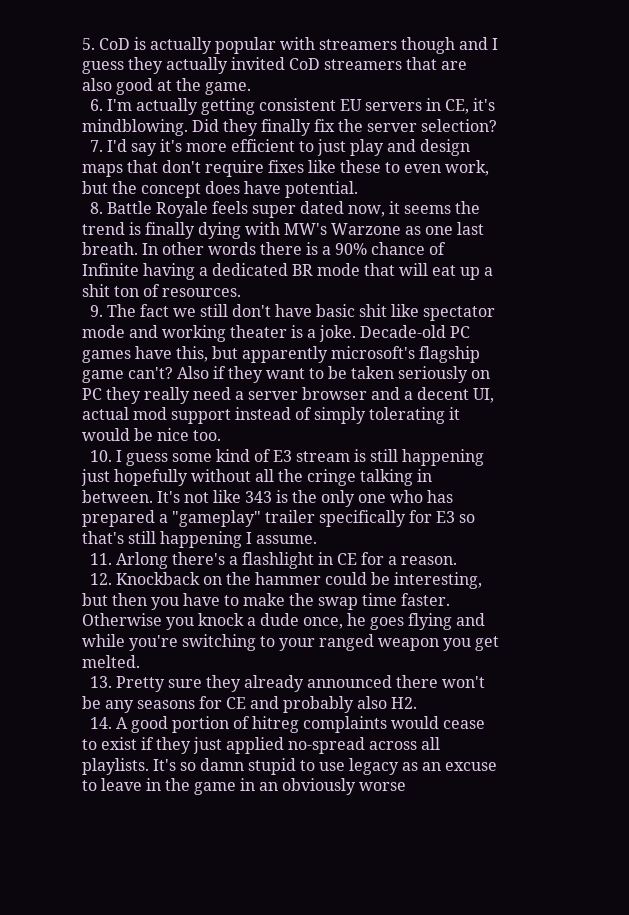5. CoD is actually popular with streamers though and I guess they actually invited CoD streamers that are also good at the game.
  6. I'm actually getting consistent EU servers in CE, it's mindblowing. Did they finally fix the server selection?
  7. I'd say it's more efficient to just play and design maps that don't require fixes like these to even work, but the concept does have potential.
  8. Battle Royale feels super dated now, it seems the trend is finally dying with MW's Warzone as one last breath. In other words there is a 90% chance of Infinite having a dedicated BR mode that will eat up a shit ton of resources.
  9. The fact we still don't have basic shit like spectator mode and working theater is a joke. Decade-old PC games have this, but apparently microsoft's flagship game can't? Also if they want to be taken seriously on PC they really need a server browser and a decent UI, actual mod support instead of simply tolerating it would be nice too.
  10. I guess some kind of E3 stream is still happening just hopefully without all the cringe talking in between. It's not like 343 is the only one who has prepared a "gameplay" trailer specifically for E3 so that's still happening I assume.
  11. Arlong there's a flashlight in CE for a reason.
  12. Knockback on the hammer could be interesting, but then you have to make the swap time faster. Otherwise you knock a dude once, he goes flying and while you're switching to your ranged weapon you get melted.
  13. Pretty sure they already announced there won't be any seasons for CE and probably also H2.
  14. A good portion of hitreg complaints would cease to exist if they just applied no-spread across all playlists. It's so damn stupid to use legacy as an excuse to leave in the game in an obviously worse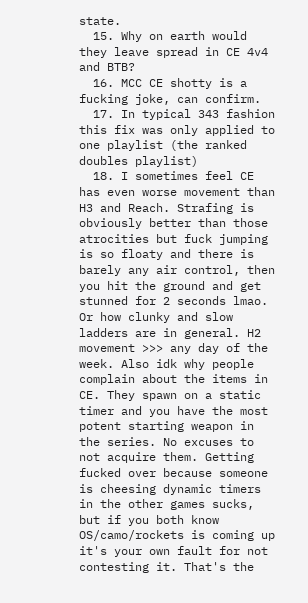state.
  15. Why on earth would they leave spread in CE 4v4 and BTB?
  16. MCC CE shotty is a fucking joke, can confirm.
  17. In typical 343 fashion this fix was only applied to one playlist (the ranked doubles playlist)
  18. I sometimes feel CE has even worse movement than H3 and Reach. Strafing is obviously better than those atrocities but fuck jumping is so floaty and there is barely any air control, then you hit the ground and get stunned for 2 seconds lmao. Or how clunky and slow ladders are in general. H2 movement >>> any day of the week. Also idk why people complain about the items in CE. They spawn on a static timer and you have the most potent starting weapon in the series. No excuses to not acquire them. Getting fucked over because someone is cheesing dynamic timers in the other games sucks, but if you both know OS/camo/rockets is coming up it's your own fault for not contesting it. That's the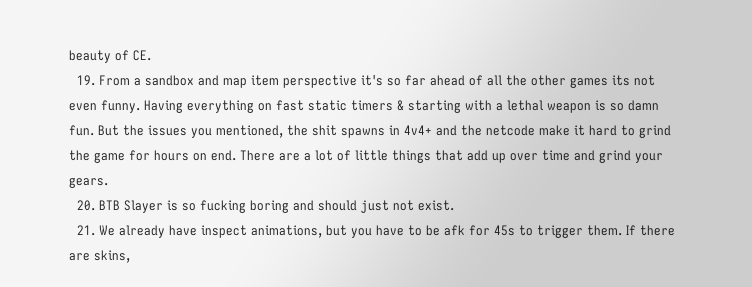beauty of CE.
  19. From a sandbox and map item perspective it's so far ahead of all the other games its not even funny. Having everything on fast static timers & starting with a lethal weapon is so damn fun. But the issues you mentioned, the shit spawns in 4v4+ and the netcode make it hard to grind the game for hours on end. There are a lot of little things that add up over time and grind your gears.
  20. BTB Slayer is so fucking boring and should just not exist.
  21. We already have inspect animations, but you have to be afk for 45s to trigger them. If there are skins,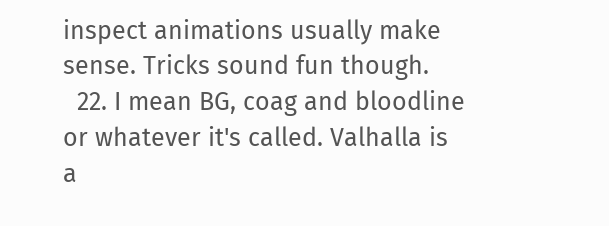inspect animations usually make sense. Tricks sound fun though.
  22. I mean BG, coag and bloodline or whatever it's called. Valhalla is a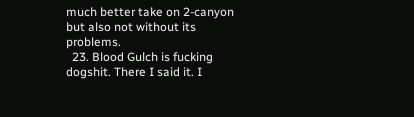much better take on 2-canyon but also not without its problems.
  23. Blood Gulch is fucking dogshit. There I said it. I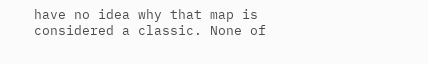have no idea why that map is considered a classic. None of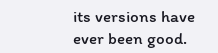its versions have ever been good.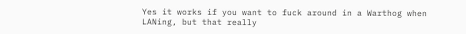Yes it works if you want to fuck around in a Warthog when LANing, but that really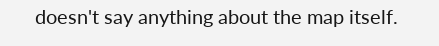doesn't say anything about the map itself.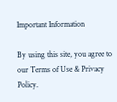Important Information

By using this site, you agree to our Terms of Use & Privacy Policy.